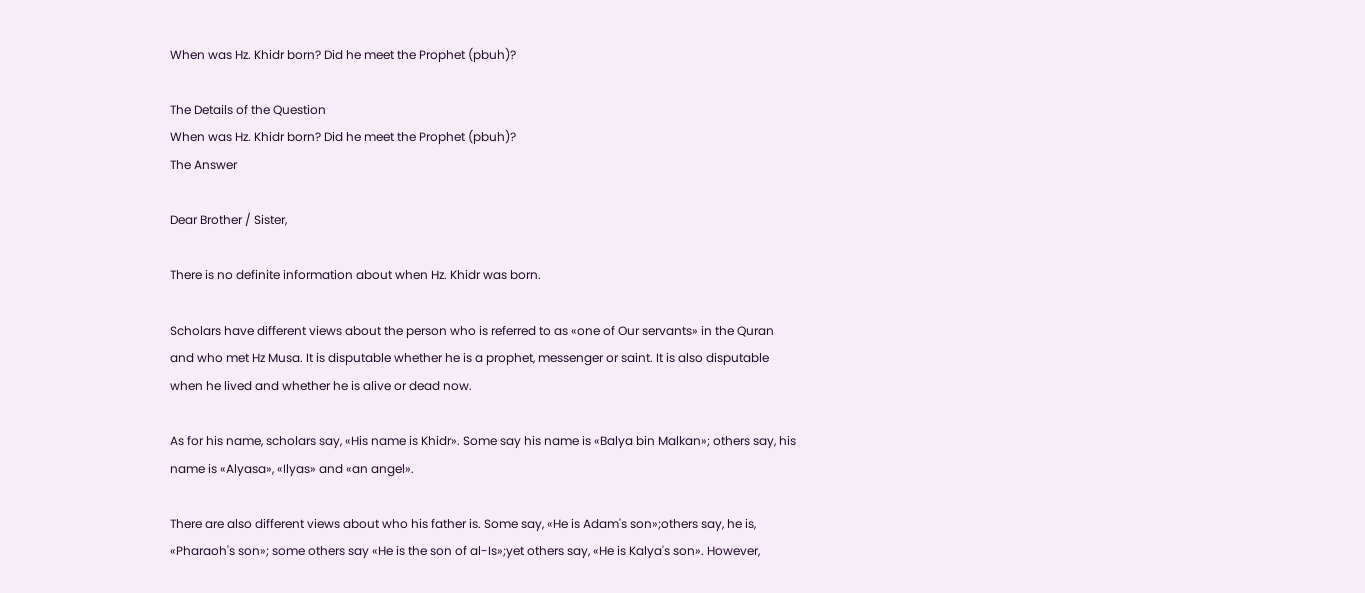When was Hz. Khidr born? Did he meet the Prophet (pbuh)?

The Details of the Question
When was Hz. Khidr born? Did he meet the Prophet (pbuh)?
The Answer

Dear Brother / Sister,

There is no definite information about when Hz. Khidr was born.

Scholars have different views about the person who is referred to as «one of Our servants» in the Quran and who met Hz Musa. It is disputable whether he is a prophet, messenger or saint. It is also disputable when he lived and whether he is alive or dead now.

As for his name, scholars say, «His name is Khidr». Some say his name is «Balya bin Malkan»; others say, his name is «Alyasa», «Ilyas» and «an angel».

There are also different views about who his father is. Some say, «He is Adam's son»;others say, he is, «Pharaoh's son»; some others say «He is the son of al-Is»;yet others say, «He is Kalya's son». However,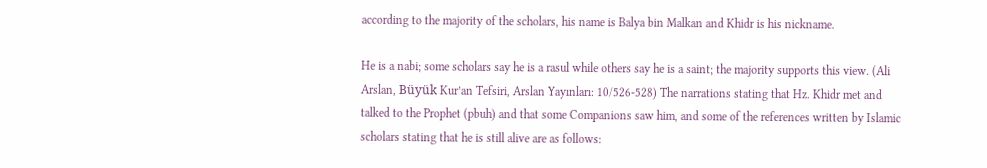according to the majority of the scholars, his name is Balya bin Malkan and Khidr is his nickname.

He is a nabi; some scholars say he is a rasul while others say he is a saint; the majority supports this view. (Ali Arslan, Büyük Kur’an Tefsiri, Arslan Yayınları: 10/526-528) The narrations stating that Hz. Khidr met and talked to the Prophet (pbuh) and that some Companions saw him, and some of the references written by Islamic scholars stating that he is still alive are as follows: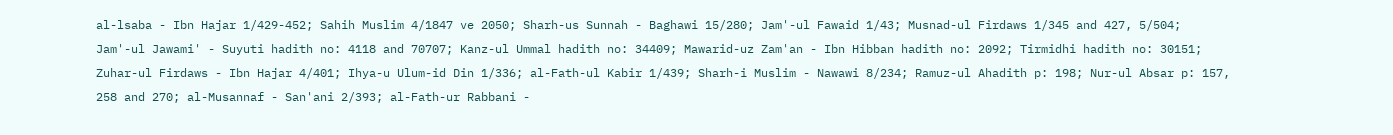al-lsaba - Ibn Hajar 1/429-452; Sahih Muslim 4/1847 ve 2050; Sharh-us Sunnah - Baghawi 15/280; Jam'-ul Fawaid 1/43; Musnad-ul Firdaws 1/345 and 427, 5/504; Jam'-ul Jawami' - Suyuti hadith no: 4118 and 70707; Kanz-ul Ummal hadith no: 34409; Mawarid-uz Zam'an - Ibn Hibban hadith no: 2092; Tirmidhi hadith no: 30151; Zuhar-ul Firdaws - Ibn Hajar 4/401; Ihya-u Ulum-id Din 1/336; al-Fath-ul Kabir 1/439; Sharh-i Muslim - Nawawi 8/234; Ramuz-ul Ahadith p: 198; Nur-ul Absar p: 157, 258 and 270; al-Musannaf - San'ani 2/393; al-Fath-ur Rabbani -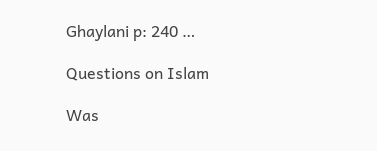Ghaylani p: 240 …

Questions on Islam

Was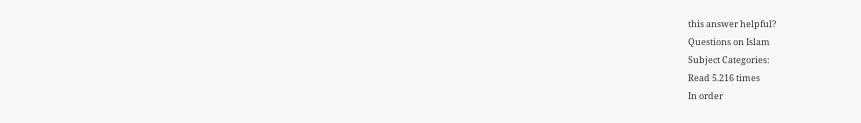this answer helpful?
Questions on Islam
Subject Categories:
Read 5.216 times
In order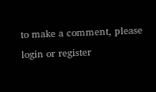to make a comment, please login or register